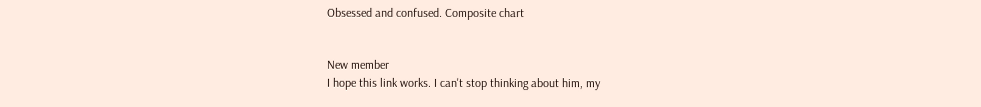Obsessed and confused. Composite chart


New member
I hope this link works. I can't stop thinking about him, my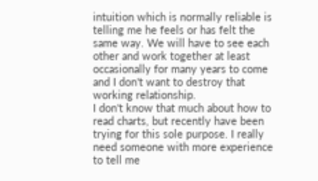intuition which is normally reliable is telling me he feels or has felt the same way. We will have to see each other and work together at least occasionally for many years to come and I don't want to destroy that working relationship.
I don't know that much about how to read charts, but recently have been trying for this sole purpose. I really need someone with more experience to tell me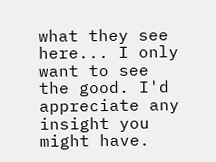what they see here... I only want to see the good. I'd appreciate any insight you might have.